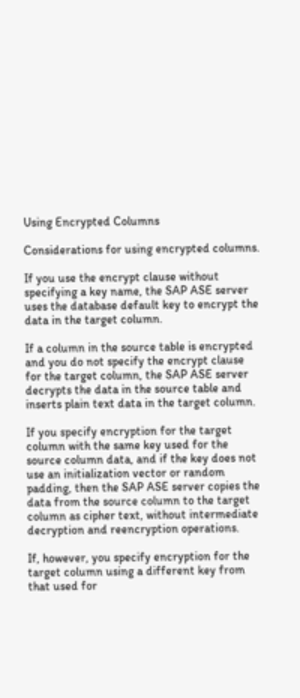Using Encrypted Columns

Considerations for using encrypted columns.

If you use the encrypt clause without specifying a key name, the SAP ASE server uses the database default key to encrypt the data in the target column.

If a column in the source table is encrypted and you do not specify the encrypt clause for the target column, the SAP ASE server decrypts the data in the source table and inserts plain text data in the target column.

If you specify encryption for the target column with the same key used for the source column data, and if the key does not use an initialization vector or random padding, then the SAP ASE server copies the data from the source column to the target column as cipher text, without intermediate decryption and reencryption operations.

If, however, you specify encryption for the target column using a different key from that used for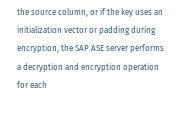the source column, or if the key uses an initialization vector or padding during encryption, the SAP ASE server performs a decryption and encryption operation for each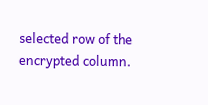selected row of the encrypted column.